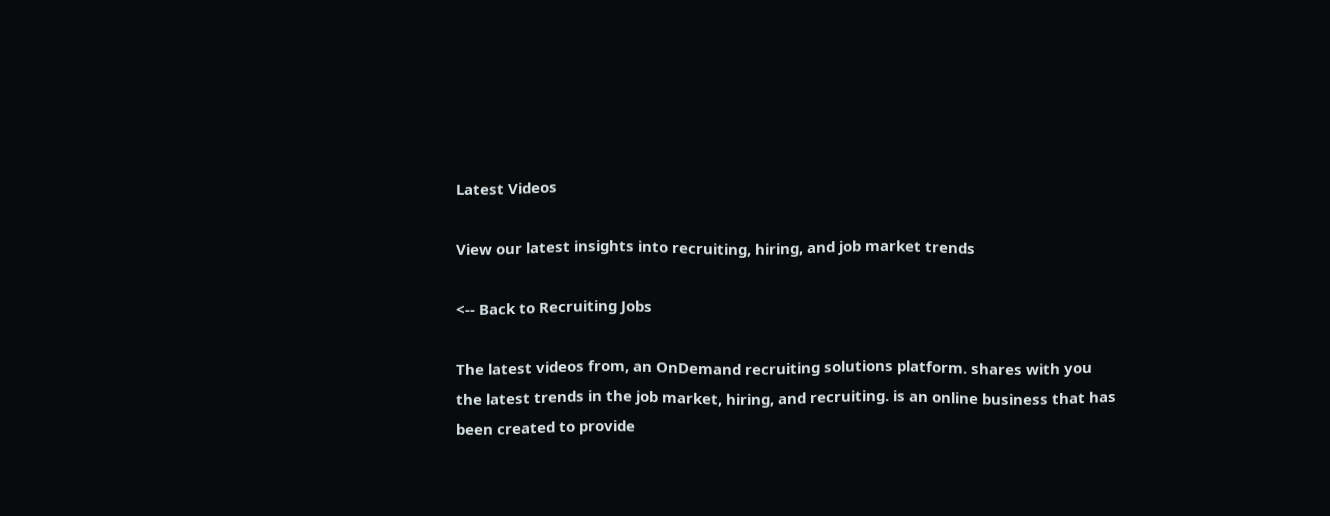Latest Videos

View our latest insights into recruiting, hiring, and job market trends

<-- Back to Recruiting Jobs

The latest videos from, an OnDemand recruiting solutions platform. shares with you the latest trends in the job market, hiring, and recruiting. is an online business that has been created to provide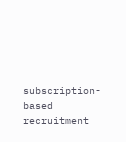subscription-based recruitment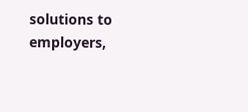solutions to employers,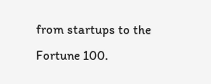from startups to the Fortune 100.